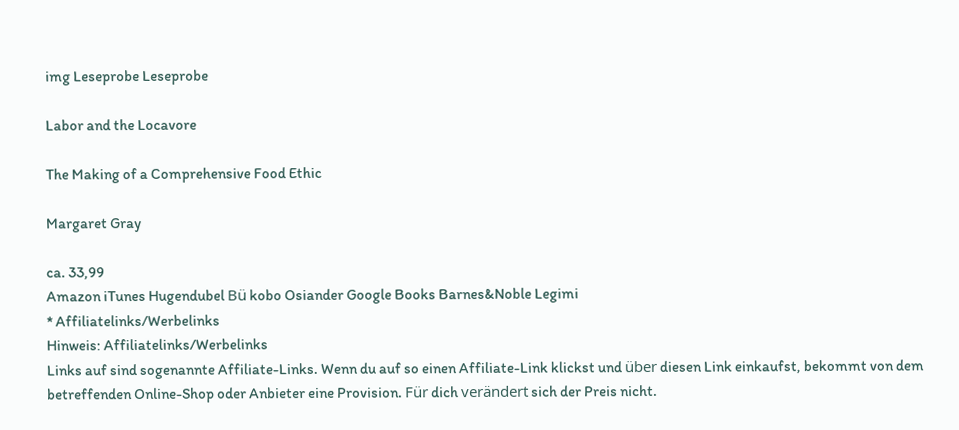img Leseprobe Leseprobe

Labor and the Locavore

The Making of a Comprehensive Food Ethic

Margaret Gray

ca. 33,99
Amazon iTunes Hugendubel Bü kobo Osiander Google Books Barnes&Noble Legimi
* Affiliatelinks/Werbelinks
Hinweis: Affiliatelinks/Werbelinks
Links auf sind sogenannte Affiliate-Links. Wenn du auf so einen Affiliate-Link klickst und über diesen Link einkaufst, bekommt von dem betreffenden Online-Shop oder Anbieter eine Provision. Für dich verändert sich der Preis nicht.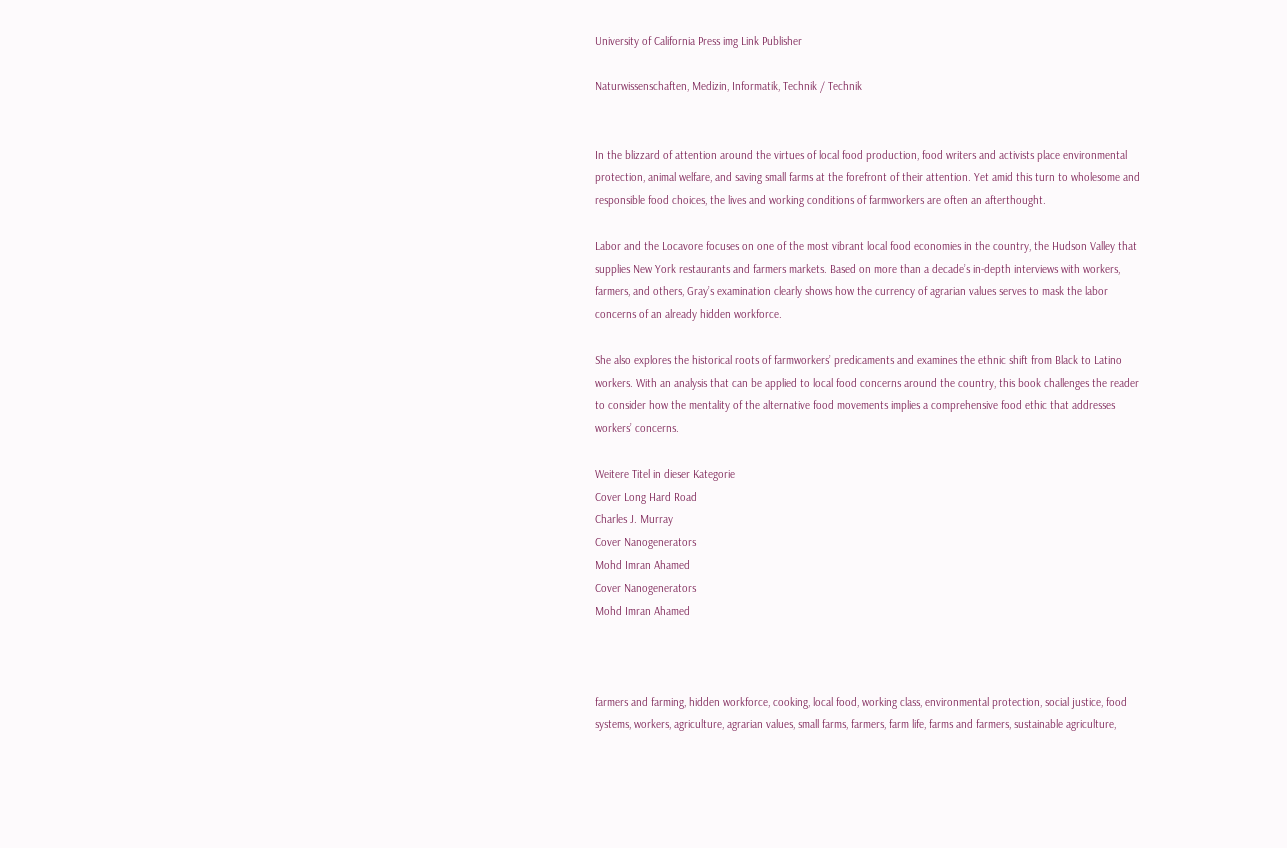University of California Press img Link Publisher

Naturwissenschaften, Medizin, Informatik, Technik / Technik


In the blizzard of attention around the virtues of local food production, food writers and activists place environmental protection, animal welfare, and saving small farms at the forefront of their attention. Yet amid this turn to wholesome and responsible food choices, the lives and working conditions of farmworkers are often an afterthought.

Labor and the Locavore focuses on one of the most vibrant local food economies in the country, the Hudson Valley that supplies New York restaurants and farmers markets. Based on more than a decade’s in-depth interviews with workers, farmers, and others, Gray’s examination clearly shows how the currency of agrarian values serves to mask the labor concerns of an already hidden workforce.

She also explores the historical roots of farmworkers’ predicaments and examines the ethnic shift from Black to Latino workers. With an analysis that can be applied to local food concerns around the country, this book challenges the reader to consider how the mentality of the alternative food movements implies a comprehensive food ethic that addresses workers’ concerns.

Weitere Titel in dieser Kategorie
Cover Long Hard Road
Charles J. Murray
Cover Nanogenerators
Mohd Imran Ahamed
Cover Nanogenerators
Mohd Imran Ahamed



farmers and farming, hidden workforce, cooking, local food, working class, environmental protection, social justice, food systems, workers, agriculture, agrarian values, small farms, farmers, farm life, farms and farmers, sustainable agriculture,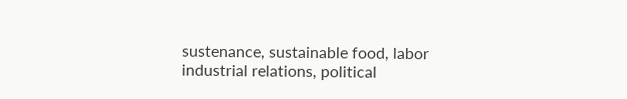sustenance, sustainable food, labor industrial relations, political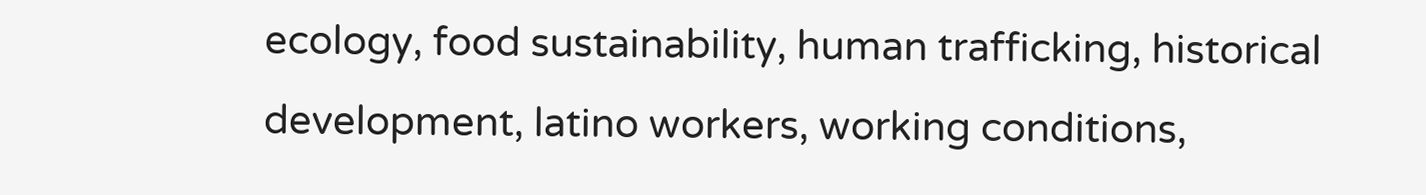ecology, food sustainability, human trafficking, historical development, latino workers, working conditions,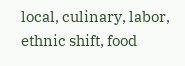local, culinary, labor, ethnic shift, food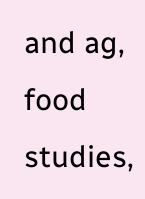and ag, food studies,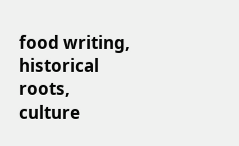food writing, historical roots, culture